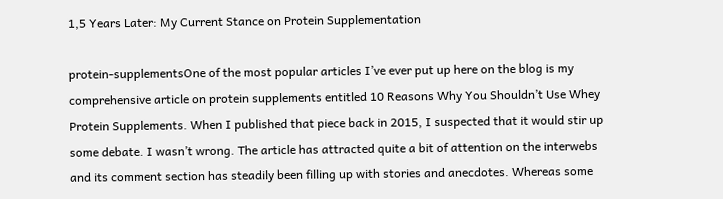1,5 Years Later: My Current Stance on Protein Supplementation

protein-supplementsOne of the most popular articles I’ve ever put up here on the blog is my comprehensive article on protein supplements entitled 10 Reasons Why You Shouldn’t Use Whey Protein Supplements. When I published that piece back in 2015, I suspected that it would stir up some debate. I wasn’t wrong. The article has attracted quite a bit of attention on the interwebs and its comment section has steadily been filling up with stories and anecdotes. Whereas some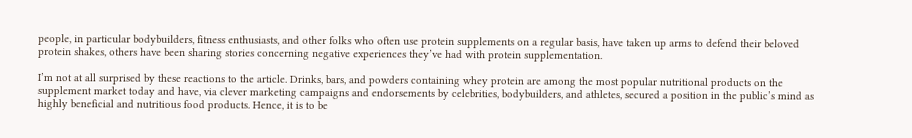people, in particular bodybuilders, fitness enthusiasts, and other folks who often use protein supplements on a regular basis, have taken up arms to defend their beloved protein shakes, others have been sharing stories concerning negative experiences they’ve had with protein supplementation.

I’m not at all surprised by these reactions to the article. Drinks, bars, and powders containing whey protein are among the most popular nutritional products on the supplement market today and have, via clever marketing campaigns and endorsements by celebrities, bodybuilders, and athletes, secured a position in the public’s mind as highly beneficial and nutritious food products. Hence, it is to be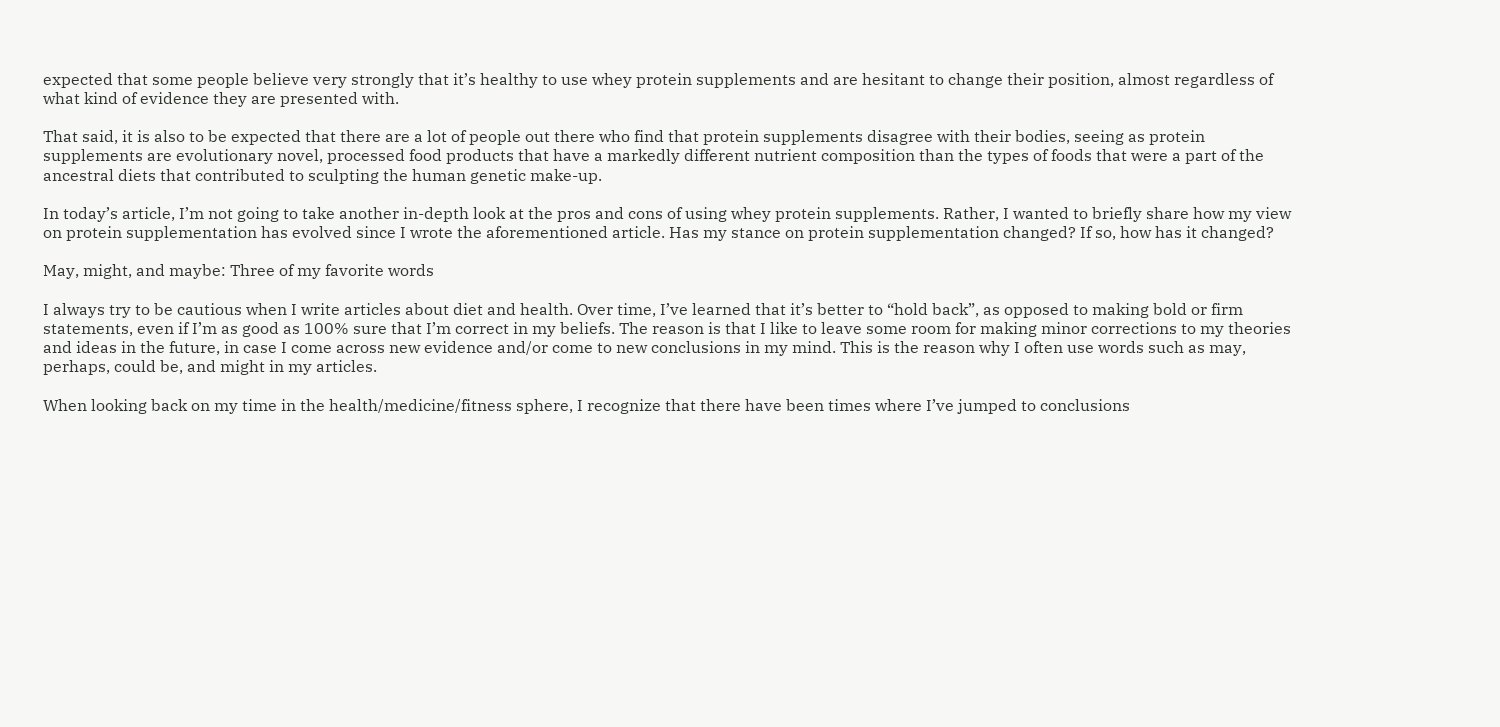expected that some people believe very strongly that it’s healthy to use whey protein supplements and are hesitant to change their position, almost regardless of what kind of evidence they are presented with.

That said, it is also to be expected that there are a lot of people out there who find that protein supplements disagree with their bodies, seeing as protein supplements are evolutionary novel, processed food products that have a markedly different nutrient composition than the types of foods that were a part of the ancestral diets that contributed to sculpting the human genetic make-up.

In today’s article, I’m not going to take another in-depth look at the pros and cons of using whey protein supplements. Rather, I wanted to briefly share how my view on protein supplementation has evolved since I wrote the aforementioned article. Has my stance on protein supplementation changed? If so, how has it changed?

May, might, and maybe: Three of my favorite words

I always try to be cautious when I write articles about diet and health. Over time, I’ve learned that it’s better to “hold back”, as opposed to making bold or firm statements, even if I’m as good as 100% sure that I’m correct in my beliefs. The reason is that I like to leave some room for making minor corrections to my theories and ideas in the future, in case I come across new evidence and/or come to new conclusions in my mind. This is the reason why I often use words such as may, perhaps, could be, and might in my articles.

When looking back on my time in the health/medicine/fitness sphere, I recognize that there have been times where I’ve jumped to conclusions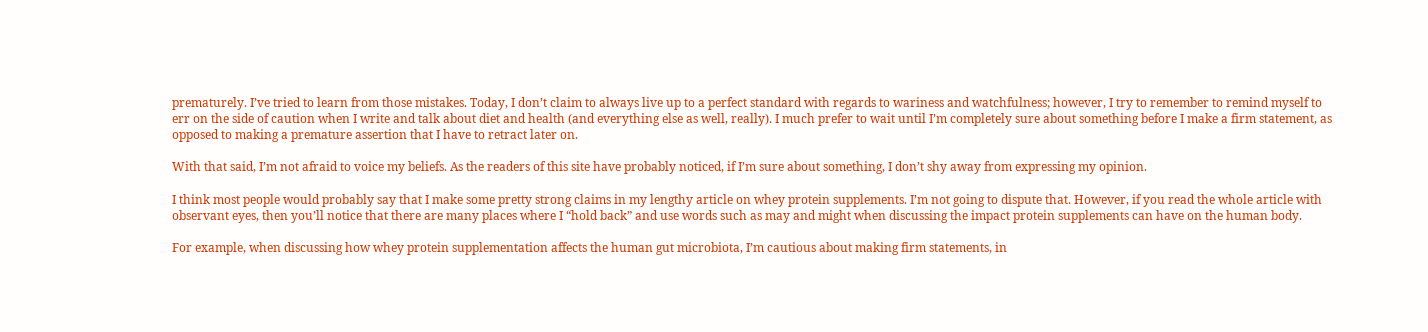prematurely. I’ve tried to learn from those mistakes. Today, I don’t claim to always live up to a perfect standard with regards to wariness and watchfulness; however, I try to remember to remind myself to err on the side of caution when I write and talk about diet and health (and everything else as well, really). I much prefer to wait until I’m completely sure about something before I make a firm statement, as opposed to making a premature assertion that I have to retract later on.

With that said, I’m not afraid to voice my beliefs. As the readers of this site have probably noticed, if I’m sure about something, I don’t shy away from expressing my opinion.

I think most people would probably say that I make some pretty strong claims in my lengthy article on whey protein supplements. I’m not going to dispute that. However, if you read the whole article with observant eyes, then you’ll notice that there are many places where I “hold back” and use words such as may and might when discussing the impact protein supplements can have on the human body.

For example, when discussing how whey protein supplementation affects the human gut microbiota, I’m cautious about making firm statements, in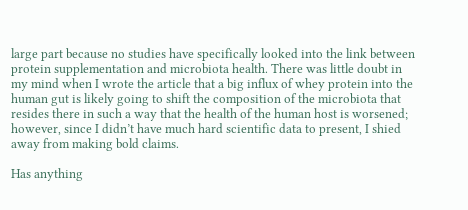large part because no studies have specifically looked into the link between protein supplementation and microbiota health. There was little doubt in my mind when I wrote the article that a big influx of whey protein into the human gut is likely going to shift the composition of the microbiota that resides there in such a way that the health of the human host is worsened; however, since I didn’t have much hard scientific data to present, I shied away from making bold claims.

Has anything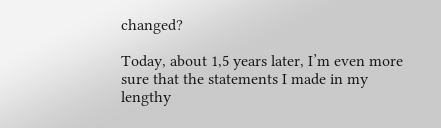changed?

Today, about 1,5 years later, I’m even more sure that the statements I made in my lengthy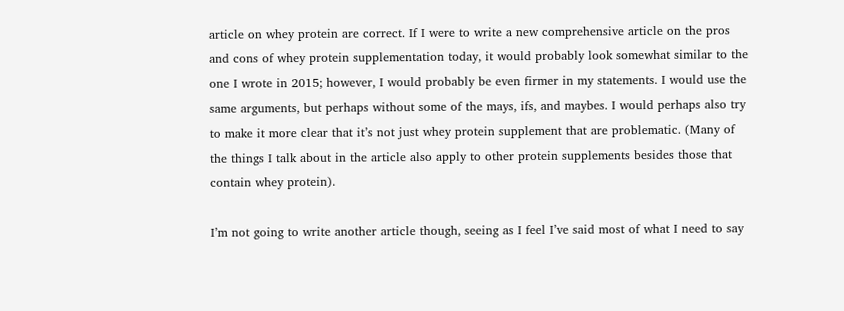article on whey protein are correct. If I were to write a new comprehensive article on the pros and cons of whey protein supplementation today, it would probably look somewhat similar to the one I wrote in 2015; however, I would probably be even firmer in my statements. I would use the same arguments, but perhaps without some of the mays, ifs, and maybes. I would perhaps also try to make it more clear that it’s not just whey protein supplement that are problematic. (Many of the things I talk about in the article also apply to other protein supplements besides those that contain whey protein).

I’m not going to write another article though, seeing as I feel I’ve said most of what I need to say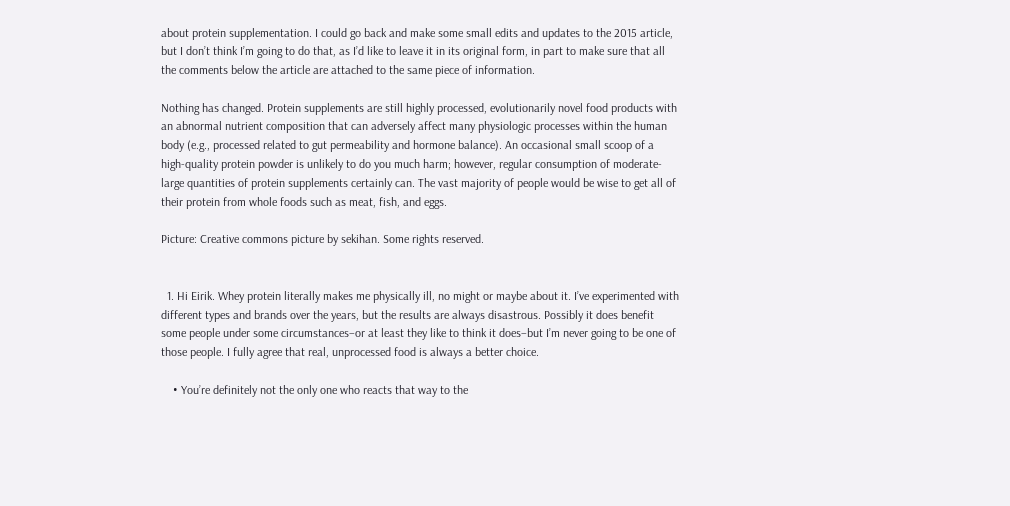about protein supplementation. I could go back and make some small edits and updates to the 2015 article, but I don’t think I’m going to do that, as I’d like to leave it in its original form, in part to make sure that all the comments below the article are attached to the same piece of information.

Nothing has changed. Protein supplements are still highly processed, evolutionarily novel food products with an abnormal nutrient composition that can adversely affect many physiologic processes within the human body (e.g., processed related to gut permeability and hormone balance). An occasional small scoop of a high-quality protein powder is unlikely to do you much harm; however, regular consumption of moderate-large quantities of protein supplements certainly can. The vast majority of people would be wise to get all of their protein from whole foods such as meat, fish, and eggs.

Picture: Creative commons picture by sekihan. Some rights reserved.


  1. Hi Eirik. Whey protein literally makes me physically ill, no might or maybe about it. I’ve experimented with different types and brands over the years, but the results are always disastrous. Possibly it does benefit some people under some circumstances–or at least they like to think it does–but I’m never going to be one of those people. I fully agree that real, unprocessed food is always a better choice.

    • You’re definitely not the only one who reacts that way to the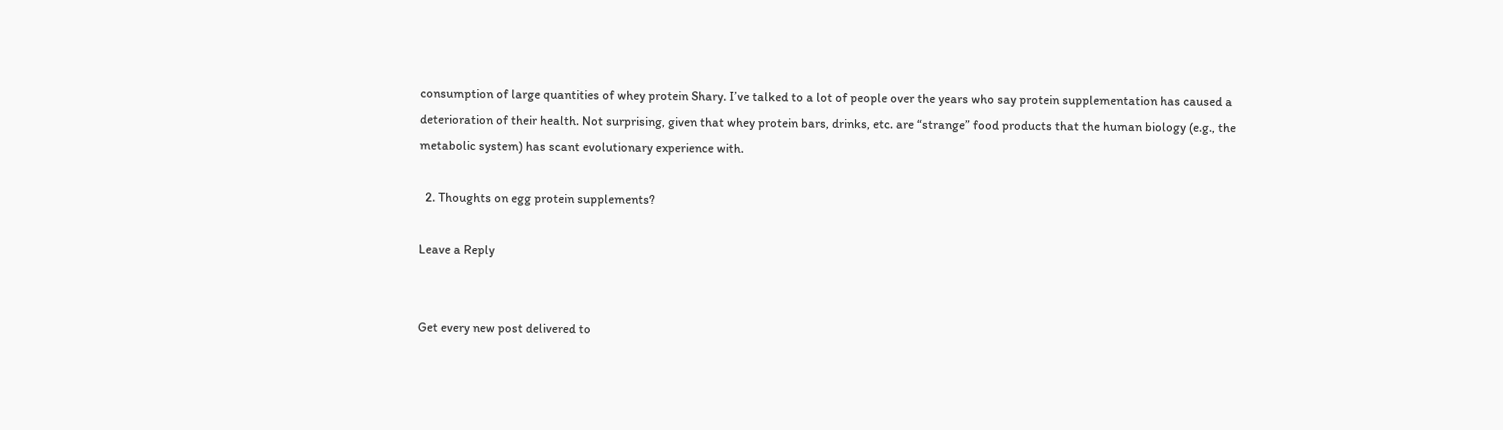consumption of large quantities of whey protein Shary. I’ve talked to a lot of people over the years who say protein supplementation has caused a deterioration of their health. Not surprising, given that whey protein bars, drinks, etc. are “strange” food products that the human biology (e.g., the metabolic system) has scant evolutionary experience with.

  2. Thoughts on egg protein supplements?

Leave a Reply


Get every new post delivered to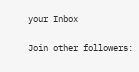your Inbox

Join other followers: